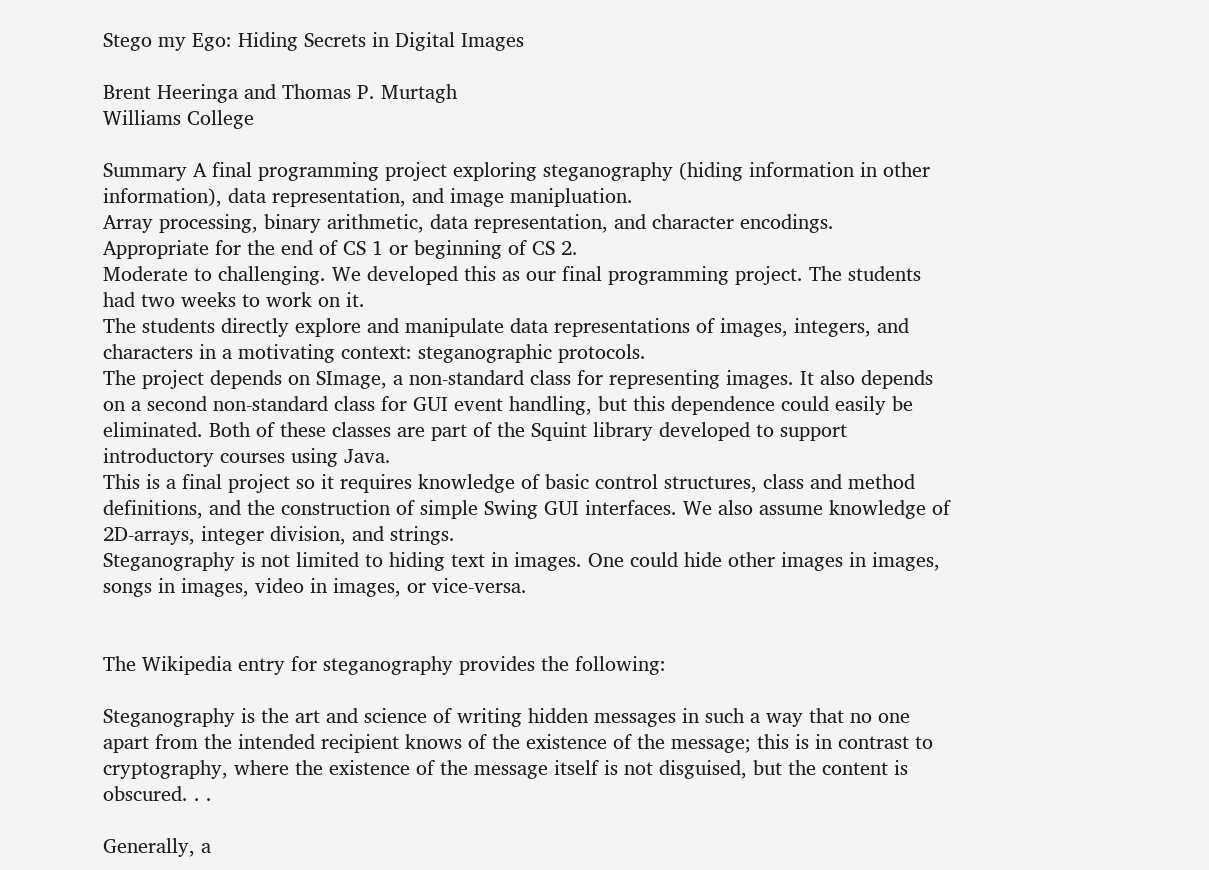Stego my Ego: Hiding Secrets in Digital Images

Brent Heeringa and Thomas P. Murtagh
Williams College

Summary A final programming project exploring steganography (hiding information in other information), data representation, and image manipluation.
Array processing, binary arithmetic, data representation, and character encodings.
Appropriate for the end of CS 1 or beginning of CS 2.
Moderate to challenging. We developed this as our final programming project. The students had two weeks to work on it.
The students directly explore and manipulate data representations of images, integers, and characters in a motivating context: steganographic protocols.
The project depends on SImage, a non-standard class for representing images. It also depends on a second non-standard class for GUI event handling, but this dependence could easily be eliminated. Both of these classes are part of the Squint library developed to support introductory courses using Java.
This is a final project so it requires knowledge of basic control structures, class and method definitions, and the construction of simple Swing GUI interfaces. We also assume knowledge of 2D-arrays, integer division, and strings.
Steganography is not limited to hiding text in images. One could hide other images in images, songs in images, video in images, or vice-versa.


The Wikipedia entry for steganography provides the following:

Steganography is the art and science of writing hidden messages in such a way that no one apart from the intended recipient knows of the existence of the message; this is in contrast to cryptography, where the existence of the message itself is not disguised, but the content is obscured. . .

Generally, a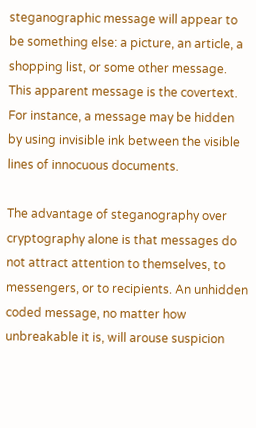steganographic message will appear to be something else: a picture, an article, a shopping list, or some other message. This apparent message is the covertext. For instance, a message may be hidden by using invisible ink between the visible lines of innocuous documents.

The advantage of steganography over cryptography alone is that messages do not attract attention to themselves, to messengers, or to recipients. An unhidden coded message, no matter how unbreakable it is, will arouse suspicion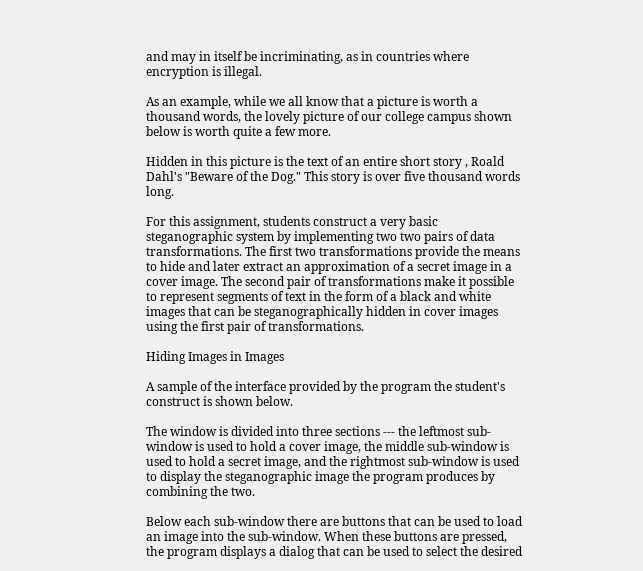and may in itself be incriminating, as in countries where encryption is illegal.

As an example, while we all know that a picture is worth a thousand words, the lovely picture of our college campus shown below is worth quite a few more.

Hidden in this picture is the text of an entire short story , Roald Dahl's "Beware of the Dog." This story is over five thousand words long.

For this assignment, students construct a very basic steganographic system by implementing two two pairs of data transformations. The first two transformations provide the means to hide and later extract an approximation of a secret image in a cover image. The second pair of transformations make it possible to represent segments of text in the form of a black and white images that can be steganographically hidden in cover images using the first pair of transformations.

Hiding Images in Images

A sample of the interface provided by the program the student's construct is shown below.

The window is divided into three sections --- the leftmost sub-window is used to hold a cover image, the middle sub-window is used to hold a secret image, and the rightmost sub-window is used to display the steganographic image the program produces by combining the two.

Below each sub-window there are buttons that can be used to load an image into the sub-window. When these buttons are pressed, the program displays a dialog that can be used to select the desired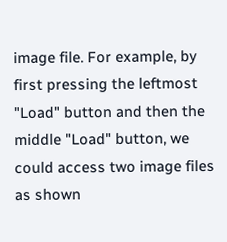image file. For example, by first pressing the leftmost "Load" button and then the middle "Load" button, we could access two image files as shown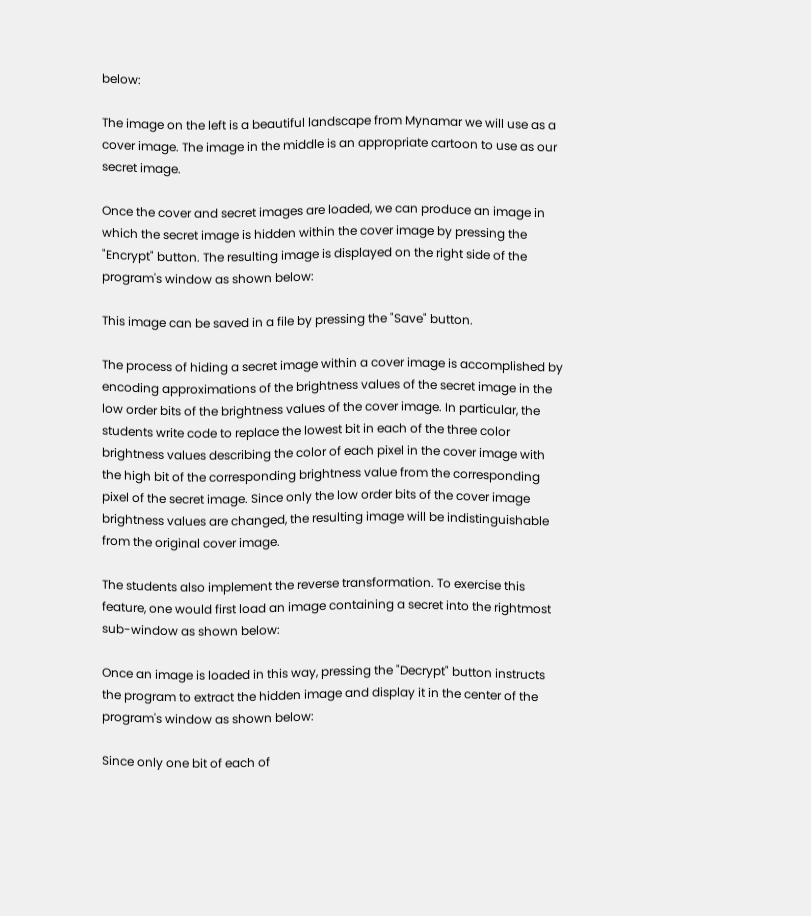below:

The image on the left is a beautiful landscape from Mynamar we will use as a cover image. The image in the middle is an appropriate cartoon to use as our secret image.

Once the cover and secret images are loaded, we can produce an image in which the secret image is hidden within the cover image by pressing the "Encrypt" button. The resulting image is displayed on the right side of the program's window as shown below:

This image can be saved in a file by pressing the "Save" button.

The process of hiding a secret image within a cover image is accomplished by encoding approximations of the brightness values of the secret image in the low order bits of the brightness values of the cover image. In particular, the students write code to replace the lowest bit in each of the three color brightness values describing the color of each pixel in the cover image with the high bit of the corresponding brightness value from the corresponding pixel of the secret image. Since only the low order bits of the cover image brightness values are changed, the resulting image will be indistinguishable from the original cover image.

The students also implement the reverse transformation. To exercise this feature, one would first load an image containing a secret into the rightmost sub-window as shown below:

Once an image is loaded in this way, pressing the "Decrypt" button instructs the program to extract the hidden image and display it in the center of the program's window as shown below:

Since only one bit of each of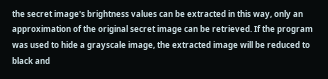the secret image's brightness values can be extracted in this way, only an approximation of the original secret image can be retrieved. If the program was used to hide a grayscale image, the extracted image will be reduced to black and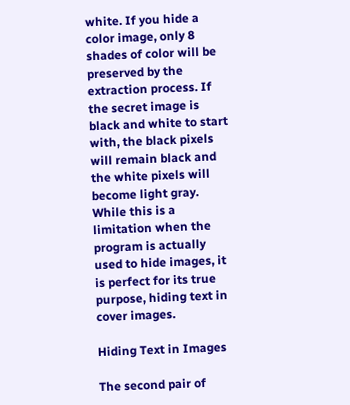white. If you hide a color image, only 8 shades of color will be preserved by the extraction process. If the secret image is black and white to start with, the black pixels will remain black and the white pixels will become light gray. While this is a limitation when the program is actually used to hide images, it is perfect for its true purpose, hiding text in cover images.

Hiding Text in Images

The second pair of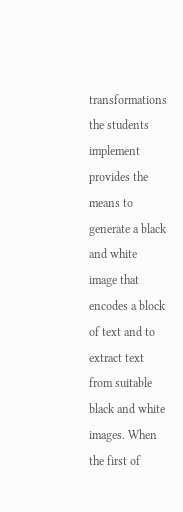transformations the students implement provides the means to generate a black and white image that encodes a block of text and to extract text from suitable black and white images. When the first of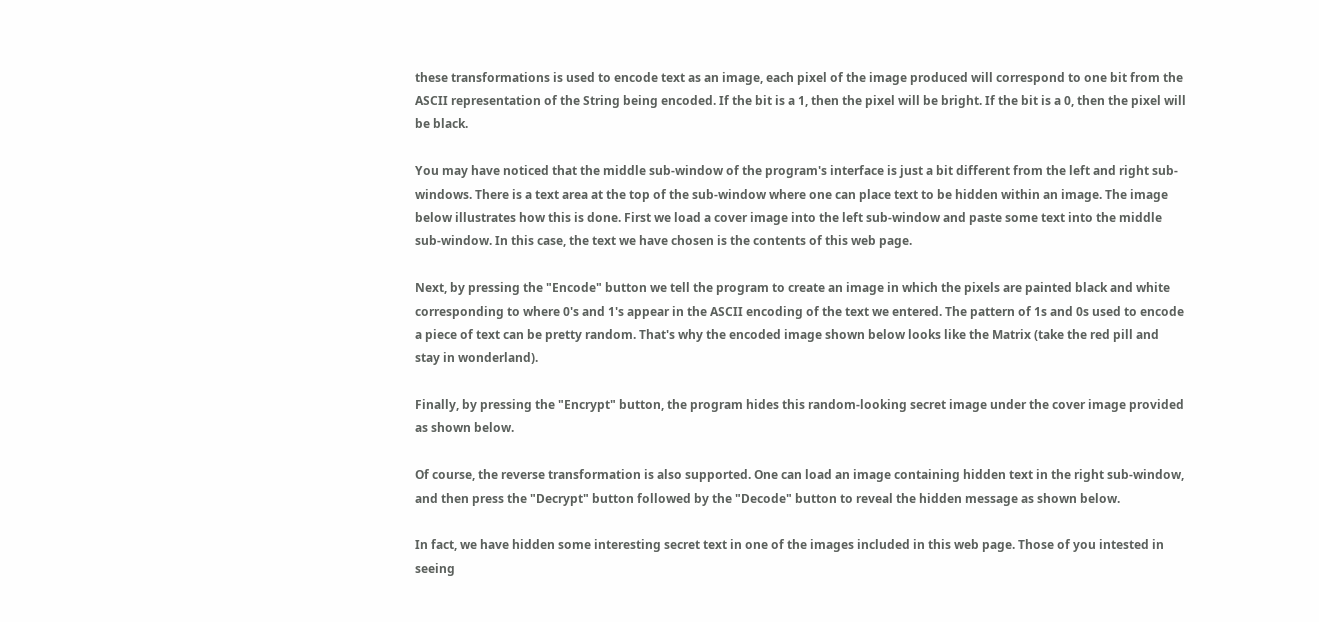these transformations is used to encode text as an image, each pixel of the image produced will correspond to one bit from the ASCII representation of the String being encoded. If the bit is a 1, then the pixel will be bright. If the bit is a 0, then the pixel will be black.

You may have noticed that the middle sub-window of the program's interface is just a bit different from the left and right sub-windows. There is a text area at the top of the sub-window where one can place text to be hidden within an image. The image below illustrates how this is done. First we load a cover image into the left sub-window and paste some text into the middle sub-window. In this case, the text we have chosen is the contents of this web page.

Next, by pressing the "Encode" button we tell the program to create an image in which the pixels are painted black and white corresponding to where 0's and 1's appear in the ASCII encoding of the text we entered. The pattern of 1s and 0s used to encode a piece of text can be pretty random. That's why the encoded image shown below looks like the Matrix (take the red pill and stay in wonderland).

Finally, by pressing the "Encrypt" button, the program hides this random-looking secret image under the cover image provided as shown below.

Of course, the reverse transformation is also supported. One can load an image containing hidden text in the right sub-window, and then press the "Decrypt" button followed by the "Decode" button to reveal the hidden message as shown below.

In fact, we have hidden some interesting secret text in one of the images included in this web page. Those of you intested in seeing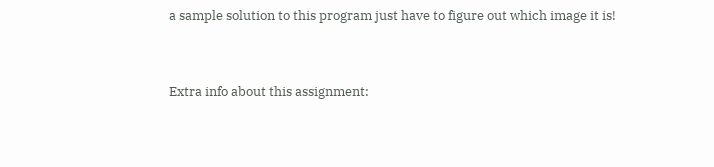a sample solution to this program just have to figure out which image it is!


Extra info about this assignment: